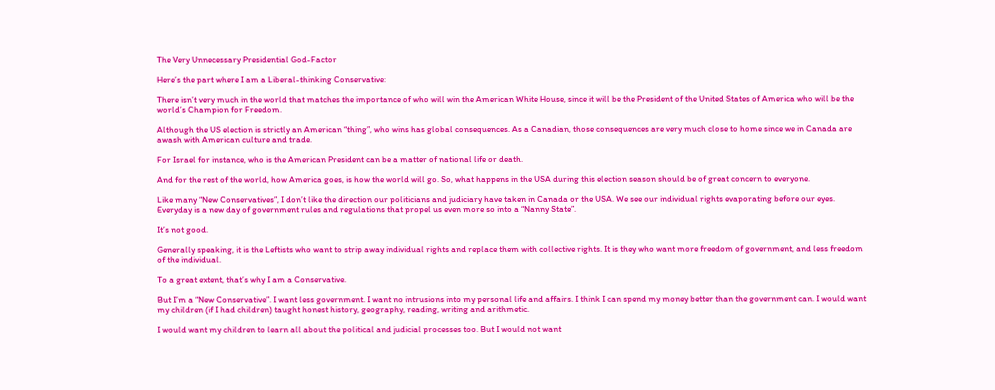The Very Unnecessary Presidential God-Factor

Here’s the part where I am a Liberal-thinking Conservative:

There isn’t very much in the world that matches the importance of who will win the American White House, since it will be the President of the United States of America who will be the world’s Champion for Freedom.

Although the US election is strictly an American “thing”, who wins has global consequences. As a Canadian, those consequences are very much close to home since we in Canada are awash with American culture and trade.

For Israel for instance, who is the American President can be a matter of national life or death.

And for the rest of the world, how America goes, is how the world will go. So, what happens in the USA during this election season should be of great concern to everyone.

Like many “New Conservatives”, I don’t like the direction our politicians and judiciary have taken in Canada or the USA. We see our individual rights evaporating before our eyes. Everyday is a new day of government rules and regulations that propel us even more so into a “Nanny State”.

It’s not good.

Generally speaking, it is the Leftists who want to strip away individual rights and replace them with collective rights. It is they who want more freedom of government, and less freedom of the individual.

To a great extent, that’s why I am a Conservative.

But I’m a “New Conservative”. I want less government. I want no intrusions into my personal life and affairs. I think I can spend my money better than the government can. I would want my children (if I had children) taught honest history, geography, reading, writing and arithmetic.

I would want my children to learn all about the political and judicial processes too. But I would not want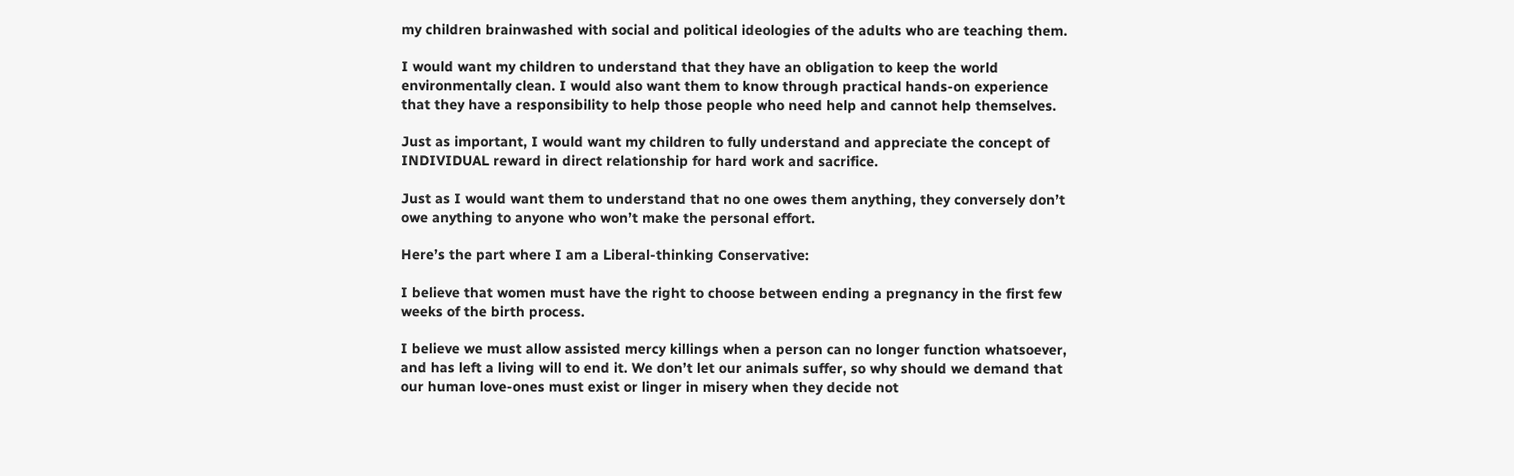my children brainwashed with social and political ideologies of the adults who are teaching them.

I would want my children to understand that they have an obligation to keep the world environmentally clean. I would also want them to know through practical hands-on experience that they have a responsibility to help those people who need help and cannot help themselves.

Just as important, I would want my children to fully understand and appreciate the concept of INDIVIDUAL reward in direct relationship for hard work and sacrifice.

Just as I would want them to understand that no one owes them anything, they conversely don’t owe anything to anyone who won’t make the personal effort.

Here’s the part where I am a Liberal-thinking Conservative:

I believe that women must have the right to choose between ending a pregnancy in the first few weeks of the birth process.

I believe we must allow assisted mercy killings when a person can no longer function whatsoever, and has left a living will to end it. We don’t let our animals suffer, so why should we demand that our human love-ones must exist or linger in misery when they decide not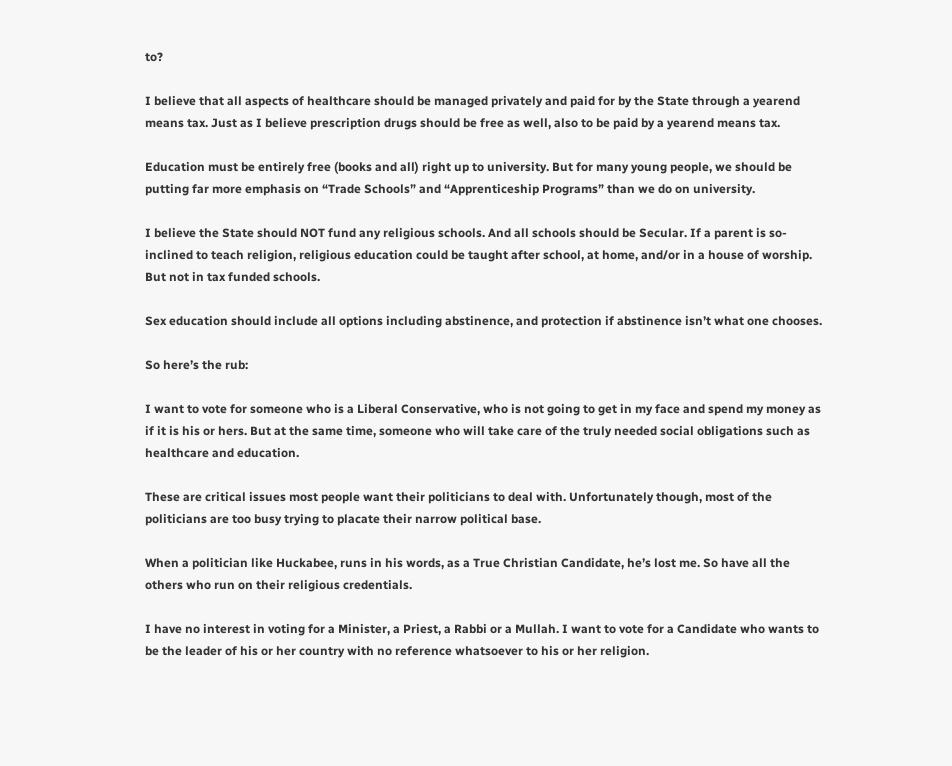to?

I believe that all aspects of healthcare should be managed privately and paid for by the State through a yearend means tax. Just as I believe prescription drugs should be free as well, also to be paid by a yearend means tax.

Education must be entirely free (books and all) right up to university. But for many young people, we should be putting far more emphasis on “Trade Schools” and “Apprenticeship Programs” than we do on university.

I believe the State should NOT fund any religious schools. And all schools should be Secular. If a parent is so-inclined to teach religion, religious education could be taught after school, at home, and/or in a house of worship. But not in tax funded schools.

Sex education should include all options including abstinence, and protection if abstinence isn’t what one chooses.

So here’s the rub:

I want to vote for someone who is a Liberal Conservative, who is not going to get in my face and spend my money as if it is his or hers. But at the same time, someone who will take care of the truly needed social obligations such as healthcare and education.

These are critical issues most people want their politicians to deal with. Unfortunately though, most of the politicians are too busy trying to placate their narrow political base.

When a politician like Huckabee, runs in his words, as a True Christian Candidate, he’s lost me. So have all the others who run on their religious credentials.

I have no interest in voting for a Minister, a Priest, a Rabbi or a Mullah. I want to vote for a Candidate who wants to be the leader of his or her country with no reference whatsoever to his or her religion.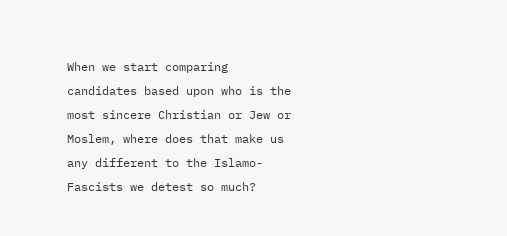When we start comparing candidates based upon who is the most sincere Christian or Jew or Moslem, where does that make us any different to the Islamo-Fascists we detest so much?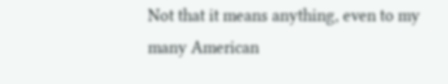Not that it means anything, even to my many American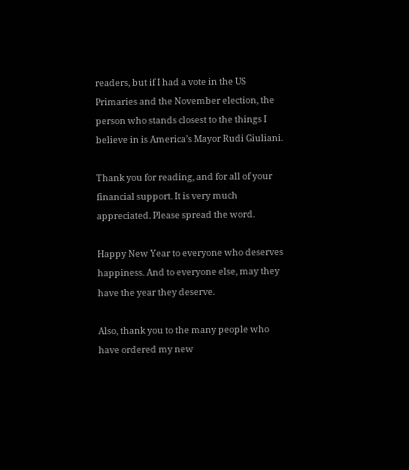readers, but if I had a vote in the US Primaries and the November election, the person who stands closest to the things I believe in is America’s Mayor Rudi Giuliani.

Thank you for reading, and for all of your financial support. It is very much appreciated. Please spread the word.

Happy New Year to everyone who deserves happiness. And to everyone else, may they have the year they deserve.

Also, thank you to the many people who have ordered my new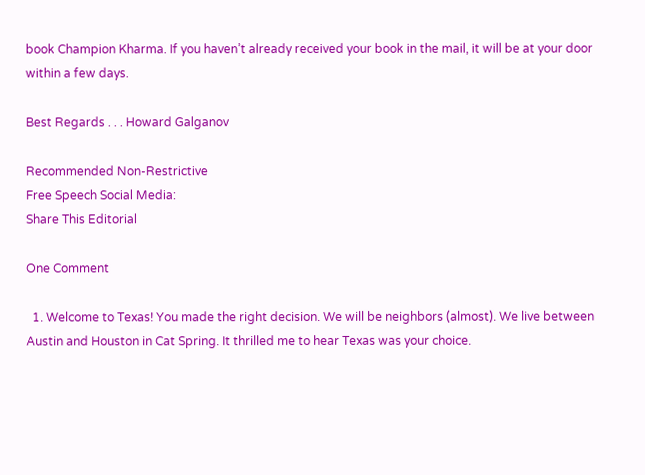book Champion Kharma. If you haven’t already received your book in the mail, it will be at your door within a few days.

Best Regards . . . Howard Galganov

Recommended Non-Restrictive
Free Speech Social Media:
Share This Editorial

One Comment

  1. Welcome to Texas! You made the right decision. We will be neighbors (almost). We live between Austin and Houston in Cat Spring. It thrilled me to hear Texas was your choice.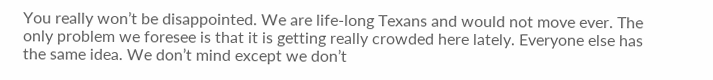You really won’t be disappointed. We are life-long Texans and would not move ever. The only problem we foresee is that it is getting really crowded here lately. Everyone else has the same idea. We don’t mind except we don’t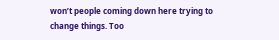won’t people coming down here trying to change things. Too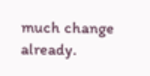much change already.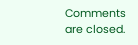Comments are closed.